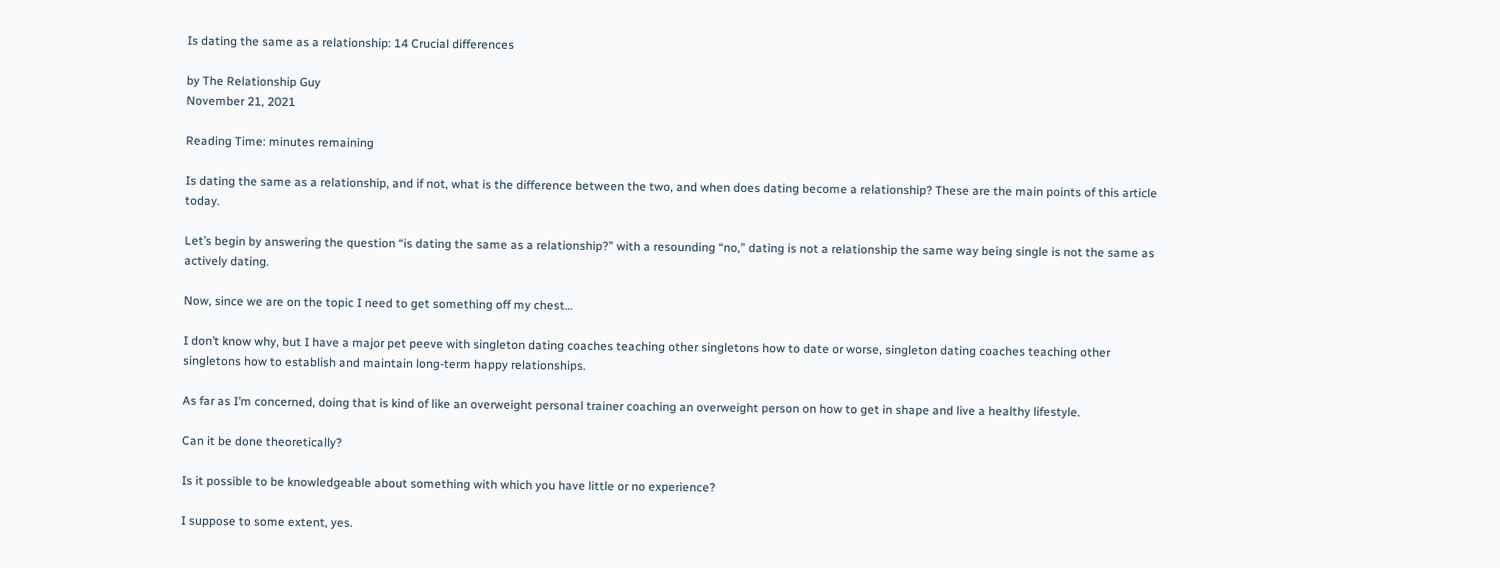Is dating the same as a relationship: 14 Crucial differences

by The Relationship Guy
November 21, 2021

Reading Time: minutes remaining

Is dating the same as a relationship, and if not, what is the difference between the two, and when does dating become a relationship? These are the main points of this article today.

Let’s begin by answering the question “is dating the same as a relationship?” with a resounding “no,” dating is not a relationship the same way being single is not the same as actively dating.

Now, since we are on the topic I need to get something off my chest…

I don’t know why, but I have a major pet peeve with singleton dating coaches teaching other singletons how to date or worse, singleton dating coaches teaching other singletons how to establish and maintain long-term happy relationships.

As far as I’m concerned, doing that is kind of like an overweight personal trainer coaching an overweight person on how to get in shape and live a healthy lifestyle.

Can it be done theoretically?

Is it possible to be knowledgeable about something with which you have little or no experience?

I suppose to some extent, yes.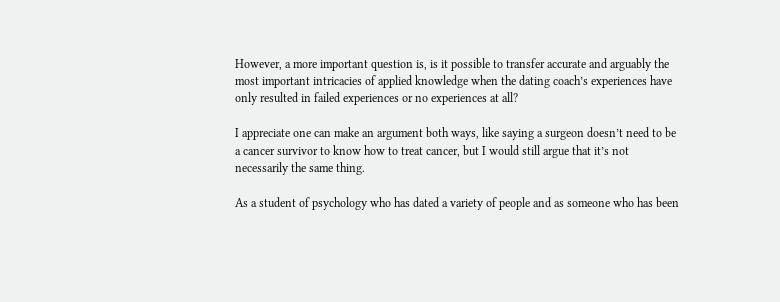However, a more important question is, is it possible to transfer accurate and arguably the most important intricacies of applied knowledge when the dating coach’s experiences have only resulted in failed experiences or no experiences at all?

I appreciate one can make an argument both ways, like saying a surgeon doesn’t need to be a cancer survivor to know how to treat cancer, but I would still argue that it’s not necessarily the same thing.

As a student of psychology who has dated a variety of people and as someone who has been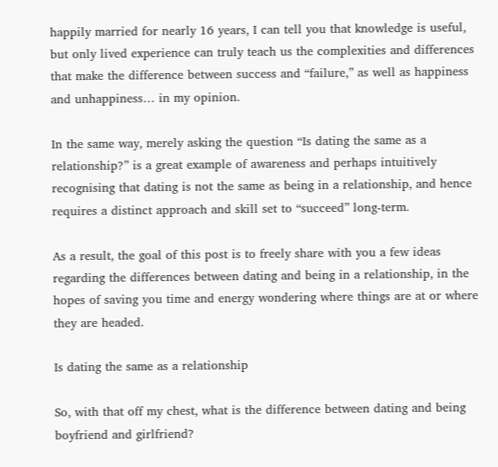happily married for nearly 16 years, I can tell you that knowledge is useful, but only lived experience can truly teach us the complexities and differences that make the difference between success and “failure,” as well as happiness and unhappiness… in my opinion.

In the same way, merely asking the question “Is dating the same as a relationship?” is a great example of awareness and perhaps intuitively recognising that dating is not the same as being in a relationship, and hence requires a distinct approach and skill set to “succeed” long-term.

As a result, the goal of this post is to freely share with you a few ideas regarding the differences between dating and being in a relationship, in the hopes of saving you time and energy wondering where things are at or where they are headed.

Is dating the same as a relationship

So, with that off my chest, what is the difference between dating and being boyfriend and girlfriend?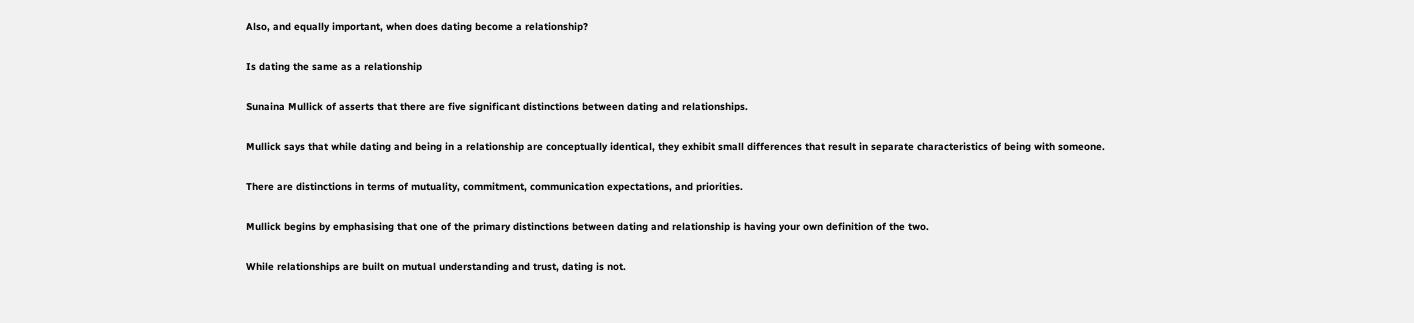Also, and equally important, when does dating become a relationship?

Is dating the same as a relationship

Sunaina Mullick of asserts that there are five significant distinctions between dating and relationships.

Mullick says that while dating and being in a relationship are conceptually identical, they exhibit small differences that result in separate characteristics of being with someone.

There are distinctions in terms of mutuality, commitment, communication expectations, and priorities.

Mullick begins by emphasising that one of the primary distinctions between dating and relationship is having your own definition of the two.

While relationships are built on mutual understanding and trust, dating is not.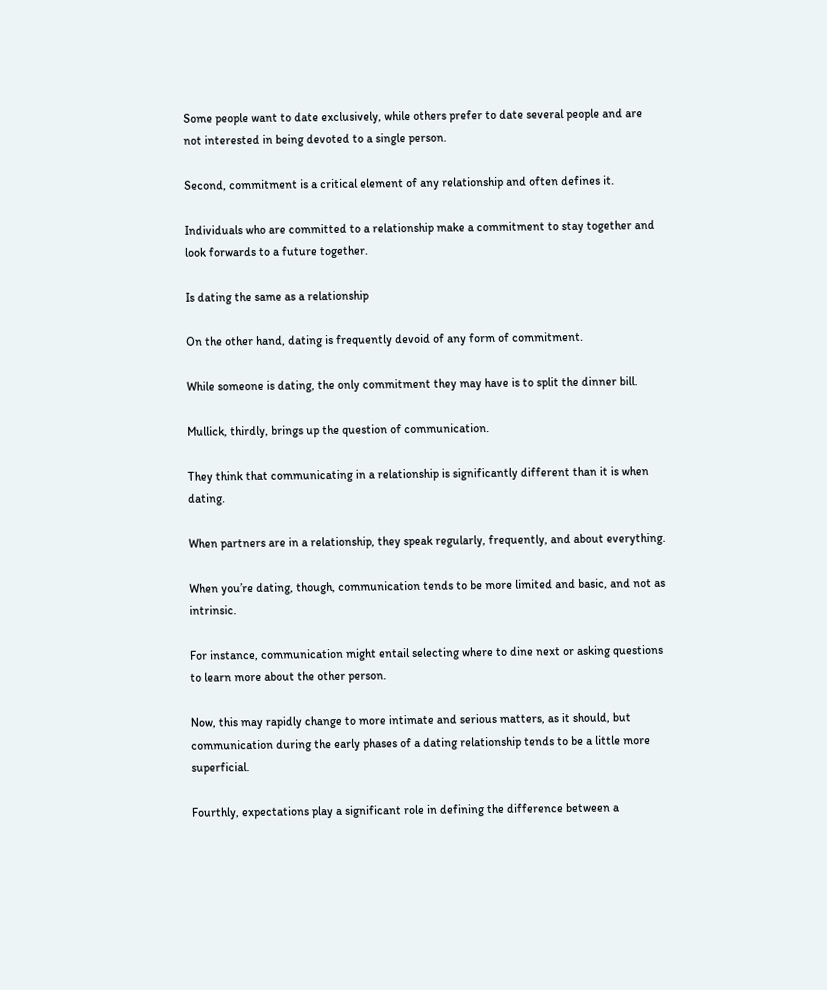Some people want to date exclusively, while others prefer to date several people and are not interested in being devoted to a single person.

Second, commitment is a critical element of any relationship and often defines it.

Individuals who are committed to a relationship make a commitment to stay together and look forwards to a future together.

Is dating the same as a relationship

On the other hand, dating is frequently devoid of any form of commitment.

While someone is dating, the only commitment they may have is to split the dinner bill.

Mullick, thirdly, brings up the question of communication.

They think that communicating in a relationship is significantly different than it is when dating.

When partners are in a relationship, they speak regularly, frequently, and about everything.

When you’re dating, though, communication tends to be more limited and basic, and not as intrinsic.

For instance, communication might entail selecting where to dine next or asking questions to learn more about the other person.

Now, this may rapidly change to more intimate and serious matters, as it should, but communication during the early phases of a dating relationship tends to be a little more superficial.

Fourthly, expectations play a significant role in defining the difference between a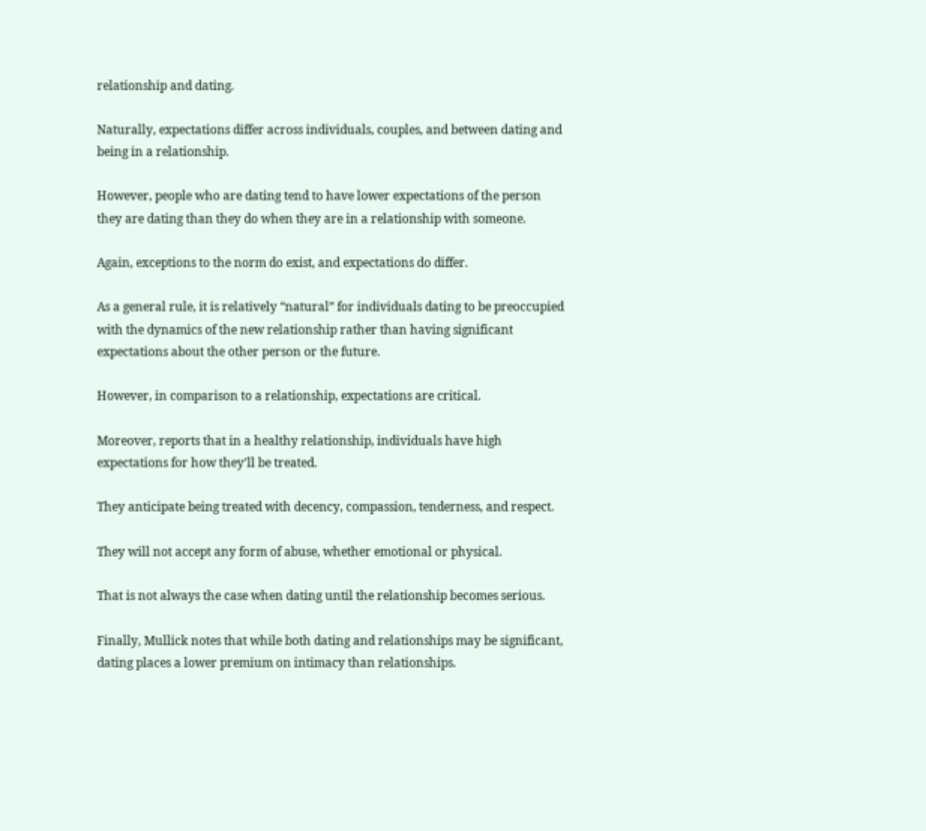relationship and dating.

Naturally, expectations differ across individuals, couples, and between dating and being in a relationship.

However, people who are dating tend to have lower expectations of the person they are dating than they do when they are in a relationship with someone.

Again, exceptions to the norm do exist, and expectations do differ.

As a general rule, it is relatively “natural” for individuals dating to be preoccupied with the dynamics of the new relationship rather than having significant expectations about the other person or the future.

However, in comparison to a relationship, expectations are critical.

Moreover, reports that in a healthy relationship, individuals have high expectations for how they’ll be treated.

They anticipate being treated with decency, compassion, tenderness, and respect.

They will not accept any form of abuse, whether emotional or physical.

That is not always the case when dating until the relationship becomes serious.

Finally, Mullick notes that while both dating and relationships may be significant, dating places a lower premium on intimacy than relationships.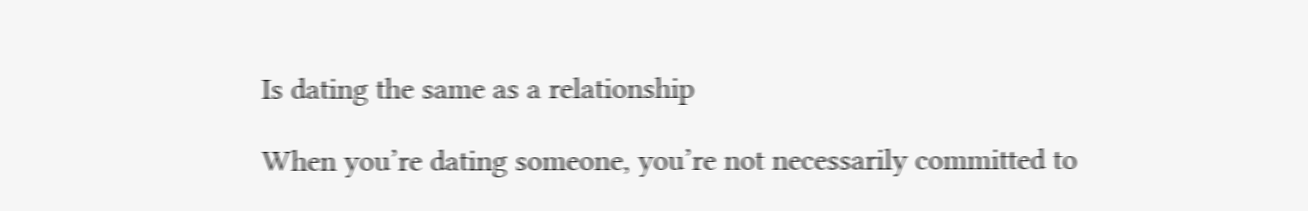Is dating the same as a relationship

When you’re dating someone, you’re not necessarily committed to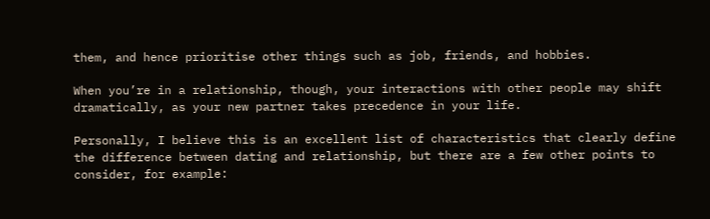them, and hence prioritise other things such as job, friends, and hobbies.

When you’re in a relationship, though, your interactions with other people may shift dramatically, as your new partner takes precedence in your life.

Personally, I believe this is an excellent list of characteristics that clearly define the difference between dating and relationship, but there are a few other points to consider, for example: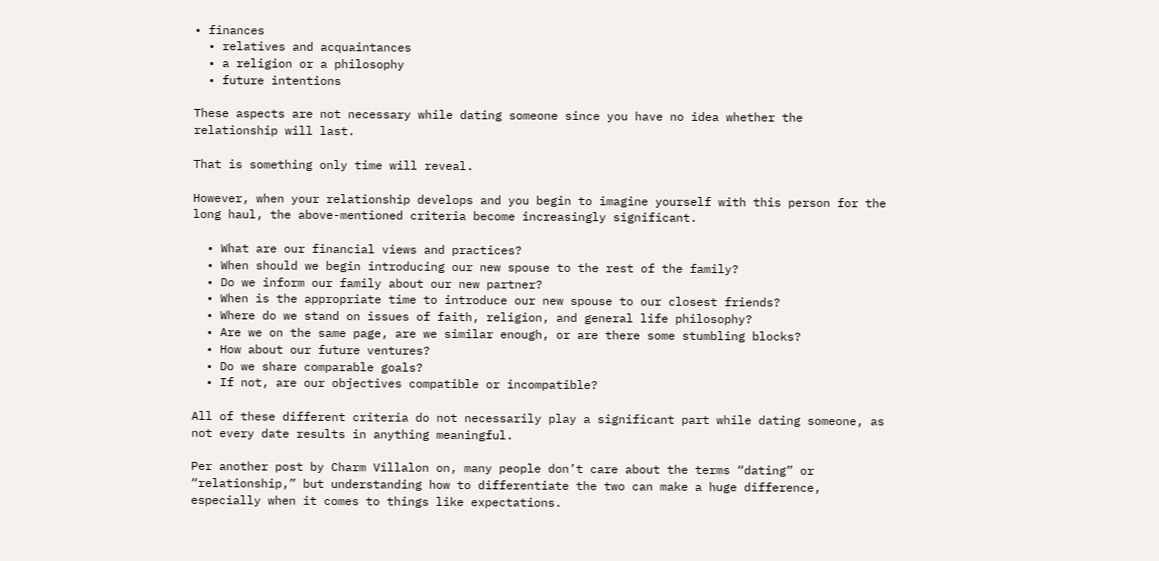• finances
  • relatives and acquaintances
  • a religion or a philosophy
  • future intentions

These aspects are not necessary while dating someone since you have no idea whether the relationship will last.

That is something only time will reveal.

However, when your relationship develops and you begin to imagine yourself with this person for the long haul, the above-mentioned criteria become increasingly significant.

  • What are our financial views and practices?
  • When should we begin introducing our new spouse to the rest of the family?
  • Do we inform our family about our new partner?
  • When is the appropriate time to introduce our new spouse to our closest friends?
  • Where do we stand on issues of faith, religion, and general life philosophy?
  • Are we on the same page, are we similar enough, or are there some stumbling blocks?
  • How about our future ventures?
  • Do we share comparable goals?
  • If not, are our objectives compatible or incompatible?

All of these different criteria do not necessarily play a significant part while dating someone, as not every date results in anything meaningful.

Per another post by Charm Villalon on, many people don’t care about the terms “dating” or “relationship,” but understanding how to differentiate the two can make a huge difference, especially when it comes to things like expectations.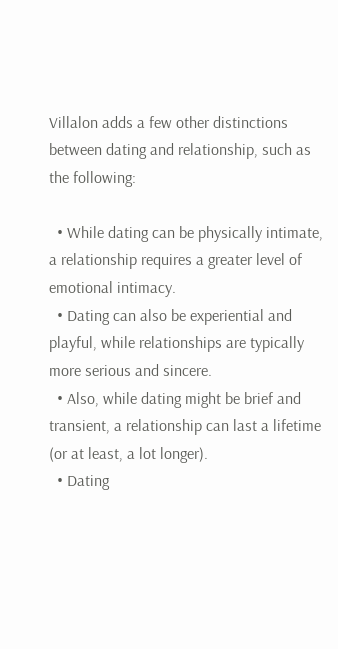Villalon adds a few other distinctions between dating and relationship, such as the following:

  • While dating can be physically intimate, a relationship requires a greater level of emotional intimacy.
  • Dating can also be experiential and playful, while relationships are typically more serious and sincere.
  • Also, while dating might be brief and transient, a relationship can last a lifetime (or at least, a lot longer).
  • Dating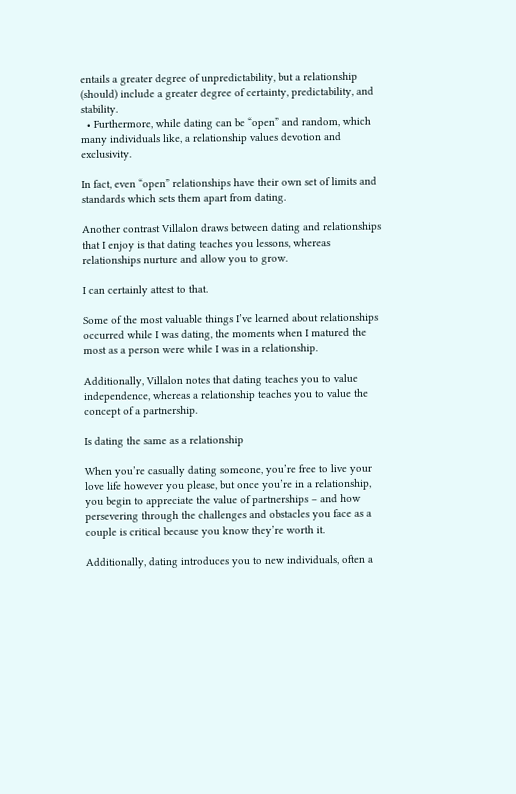entails a greater degree of unpredictability, but a relationship (should) include a greater degree of certainty, predictability, and stability.
  • Furthermore, while dating can be “open” and random, which many individuals like, a relationship values devotion and exclusivity.

In fact, even “open” relationships have their own set of limits and standards which sets them apart from dating.

Another contrast Villalon draws between dating and relationships that I enjoy is that dating teaches you lessons, whereas relationships nurture and allow you to grow.

I can certainly attest to that.

Some of the most valuable things I’ve learned about relationships occurred while I was dating, the moments when I matured the most as a person were while I was in a relationship.

Additionally, Villalon notes that dating teaches you to value independence, whereas a relationship teaches you to value the concept of a partnership.

Is dating the same as a relationship

When you’re casually dating someone, you’re free to live your love life however you please, but once you’re in a relationship, you begin to appreciate the value of partnerships – and how persevering through the challenges and obstacles you face as a couple is critical because you know they’re worth it.

Additionally, dating introduces you to new individuals, often a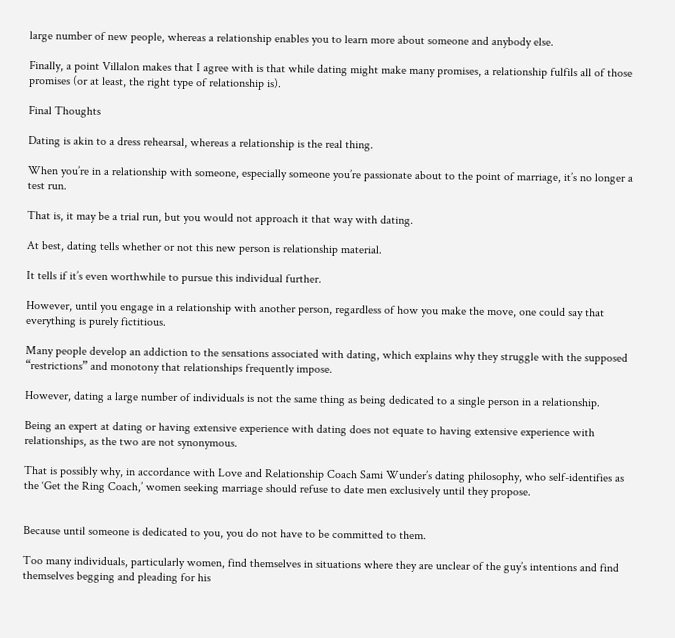large number of new people, whereas a relationship enables you to learn more about someone and anybody else.

Finally, a point Villalon makes that I agree with is that while dating might make many promises, a relationship fulfils all of those promises (or at least, the right type of relationship is).

Final Thoughts

Dating is akin to a dress rehearsal, whereas a relationship is the real thing.

When you’re in a relationship with someone, especially someone you’re passionate about to the point of marriage, it’s no longer a test run.

That is, it may be a trial run, but you would not approach it that way with dating.

At best, dating tells whether or not this new person is relationship material.

It tells if it’s even worthwhile to pursue this individual further.

However, until you engage in a relationship with another person, regardless of how you make the move, one could say that everything is purely fictitious.

Many people develop an addiction to the sensations associated with dating, which explains why they struggle with the supposed “restrictions” and monotony that relationships frequently impose.

However, dating a large number of individuals is not the same thing as being dedicated to a single person in a relationship.

Being an expert at dating or having extensive experience with dating does not equate to having extensive experience with relationships, as the two are not synonymous.

That is possibly why, in accordance with Love and Relationship Coach Sami Wunder’s dating philosophy, who self-identifies as the ‘Get the Ring Coach,’ women seeking marriage should refuse to date men exclusively until they propose.


Because until someone is dedicated to you, you do not have to be committed to them.

Too many individuals, particularly women, find themselves in situations where they are unclear of the guy’s intentions and find themselves begging and pleading for his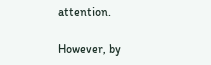attention.

However, by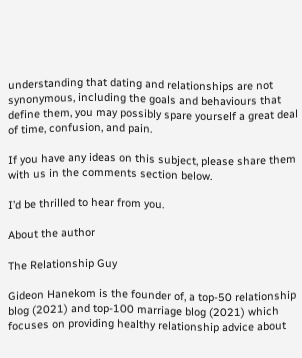understanding that dating and relationships are not synonymous, including the goals and behaviours that define them, you may possibly spare yourself a great deal of time, confusion, and pain.

If you have any ideas on this subject, please share them with us in the comments section below.

I’d be thrilled to hear from you.

About the author

The Relationship Guy

Gideon Hanekom is the founder of, a top-50 relationship blog (2021) and top-100 marriage blog (2021) which focuses on providing healthy relationship advice about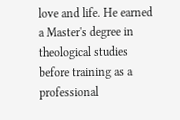love and life. He earned a Master's degree in theological studies before training as a professional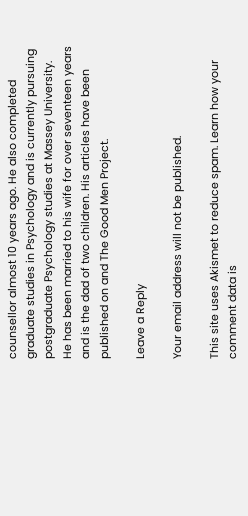counsellor almost 10 years ago. He also completed graduate studies in Psychology and is currently pursuing postgraduate Psychology studies at Massey University. He has been married to his wife for over seventeen years and is the dad of two children. His articles have been published on and The Good Men Project.

Leave a Reply

Your email address will not be published.

This site uses Akismet to reduce spam. Learn how your comment data is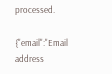processed.

{"email":"Email address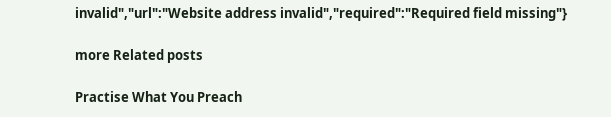invalid","url":"Website address invalid","required":"Required field missing"}

more Related posts

Practise What You Preach